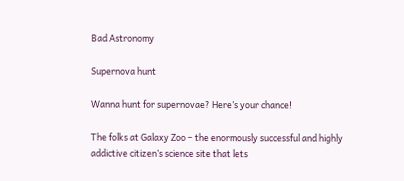Bad Astronomy

Supernova hunt

Wanna hunt for supernovae? Here’s your chance!

The folks at Galaxy Zoo – the enormously successful and highly addictive citizen’s science site that lets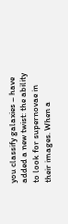you classify galaxies – have added a new twist: the ability to look for supernovae in their images. When a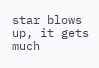star blows up, it gets much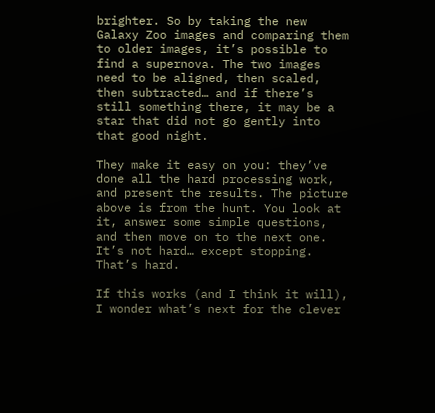brighter. So by taking the new Galaxy Zoo images and comparing them to older images, it’s possible to find a supernova. The two images need to be aligned, then scaled, then subtracted… and if there’s still something there, it may be a star that did not go gently into that good night.

They make it easy on you: they’ve done all the hard processing work, and present the results. The picture above is from the hunt. You look at it, answer some simple questions, and then move on to the next one. It’s not hard… except stopping. That’s hard.

If this works (and I think it will), I wonder what’s next for the clever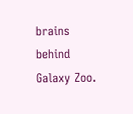brains behind Galaxy Zoo.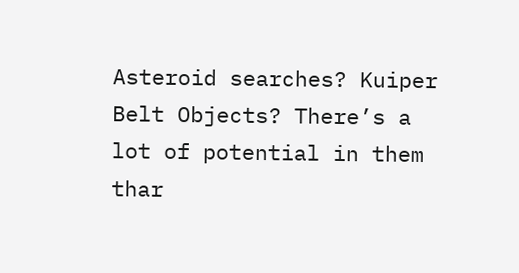Asteroid searches? Kuiper Belt Objects? There’s a lot of potential in them thar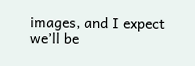images, and I expect we’ll be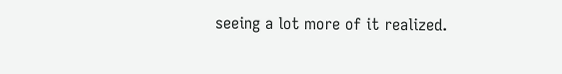seeing a lot more of it realized.